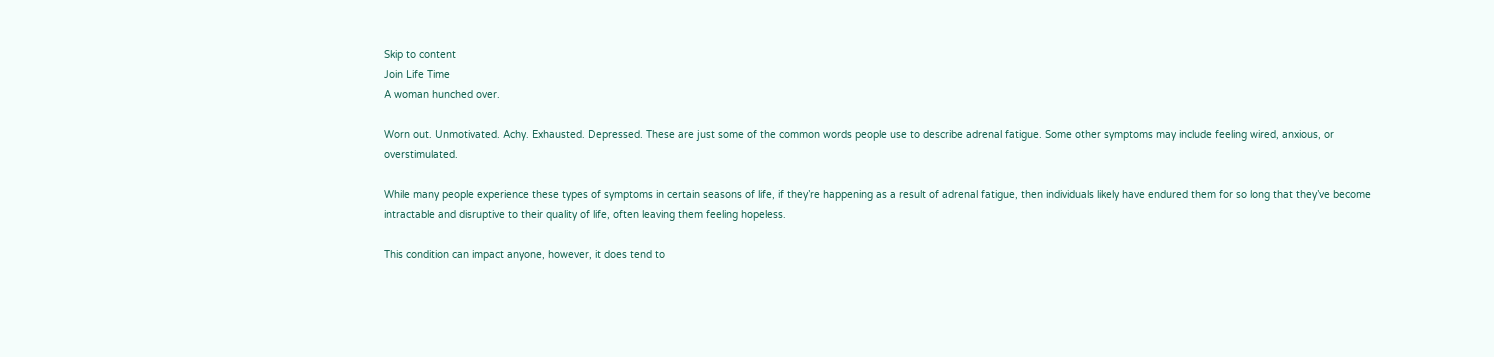Skip to content
Join Life Time
A woman hunched over.

Worn out. Unmotivated. Achy. Exhausted. Depressed. These are just some of the common words people use to describe adrenal fatigue. Some other symptoms may include feeling wired, anxious, or overstimulated.

While many people experience these types of symptoms in certain seasons of life, if they’re happening as a result of adrenal fatigue, then individuals likely have endured them for so long that they’ve become intractable and disruptive to their quality of life, often leaving them feeling hopeless.

This condition can impact anyone, however, it does tend to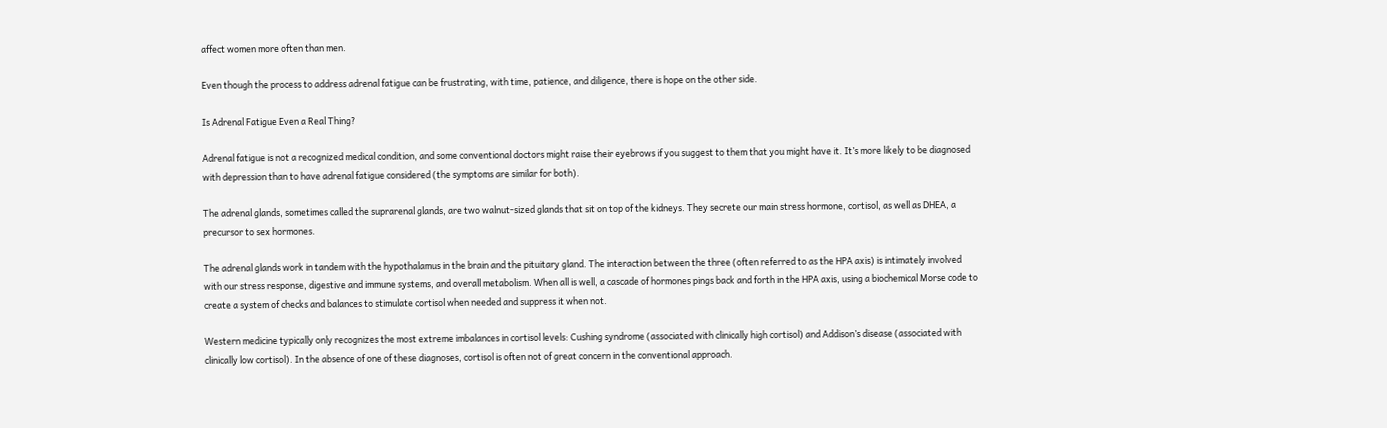affect women more often than men.

Even though the process to address adrenal fatigue can be frustrating, with time, patience, and diligence, there is hope on the other side.

Is Adrenal Fatigue Even a Real Thing?

Adrenal fatigue is not a recognized medical condition, and some conventional doctors might raise their eyebrows if you suggest to them that you might have it. It’s more likely to be diagnosed with depression than to have adrenal fatigue considered (the symptoms are similar for both).

The adrenal glands, sometimes called the suprarenal glands, are two walnut-sized glands that sit on top of the kidneys. They secrete our main stress hormone, cortisol, as well as DHEA, a precursor to sex hormones.

The adrenal glands work in tandem with the hypothalamus in the brain and the pituitary gland. The interaction between the three (often referred to as the HPA axis) is intimately involved with our stress response, digestive and immune systems, and overall metabolism. When all is well, a cascade of hormones pings back and forth in the HPA axis, using a biochemical Morse code to create a system of checks and balances to stimulate cortisol when needed and suppress it when not.

Western medicine typically only recognizes the most extreme imbalances in cortisol levels: Cushing syndrome (associated with clinically high cortisol) and Addison’s disease (associated with clinically low cortisol). In the absence of one of these diagnoses, cortisol is often not of great concern in the conventional approach.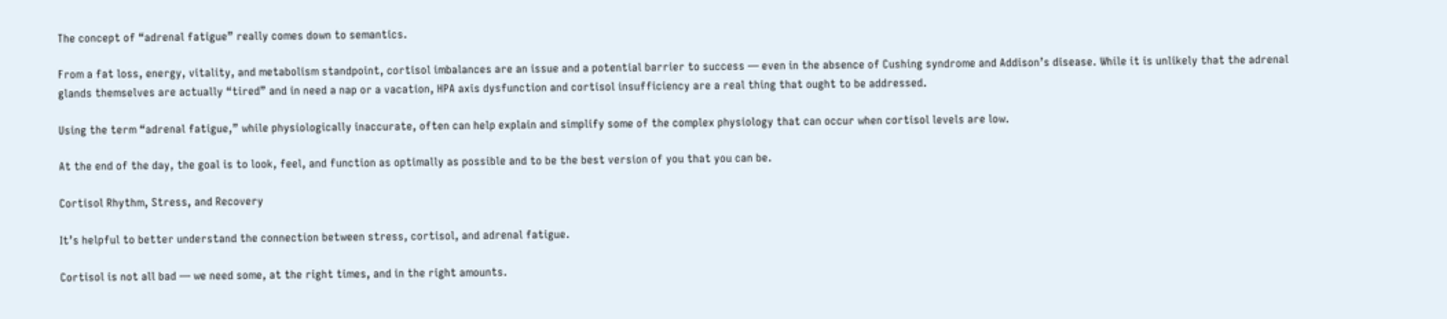The concept of “adrenal fatigue” really comes down to semantics.

From a fat loss, energy, vitality, and metabolism standpoint, cortisol imbalances are an issue and a potential barrier to success — even in the absence of Cushing syndrome and Addison’s disease. While it is unlikely that the adrenal glands themselves are actually “tired” and in need a nap or a vacation, HPA axis dysfunction and cortisol insufficiency are a real thing that ought to be addressed.

Using the term “adrenal fatigue,” while physiologically inaccurate, often can help explain and simplify some of the complex physiology that can occur when cortisol levels are low.

At the end of the day, the goal is to look, feel, and function as optimally as possible and to be the best version of you that you can be.

Cortisol Rhythm, Stress, and Recovery

It’s helpful to better understand the connection between stress, cortisol, and adrenal fatigue.

Cortisol is not all bad — we need some, at the right times, and in the right amounts.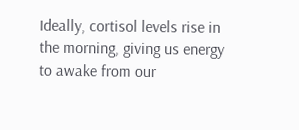Ideally, cortisol levels rise in the morning, giving us energy to awake from our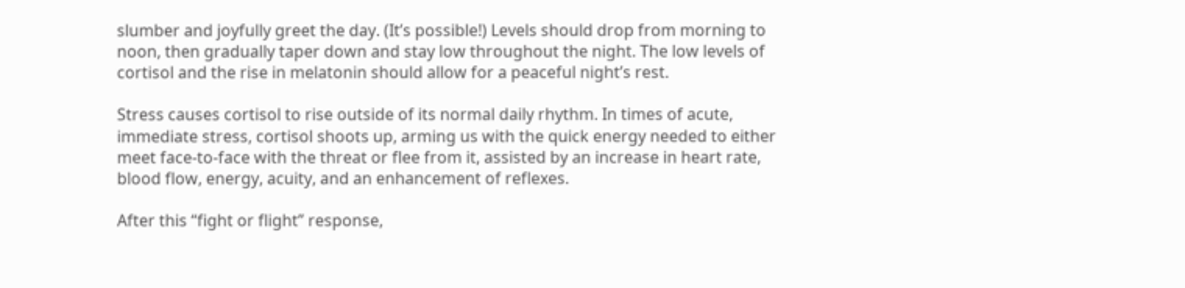slumber and joyfully greet the day. (It’s possible!) Levels should drop from morning to noon, then gradually taper down and stay low throughout the night. The low levels of cortisol and the rise in melatonin should allow for a peaceful night’s rest.

Stress causes cortisol to rise outside of its normal daily rhythm. In times of acute, immediate stress, cortisol shoots up, arming us with the quick energy needed to either meet face-to-face with the threat or flee from it, assisted by an increase in heart rate, blood flow, energy, acuity, and an enhancement of reflexes.

After this “fight or flight” response,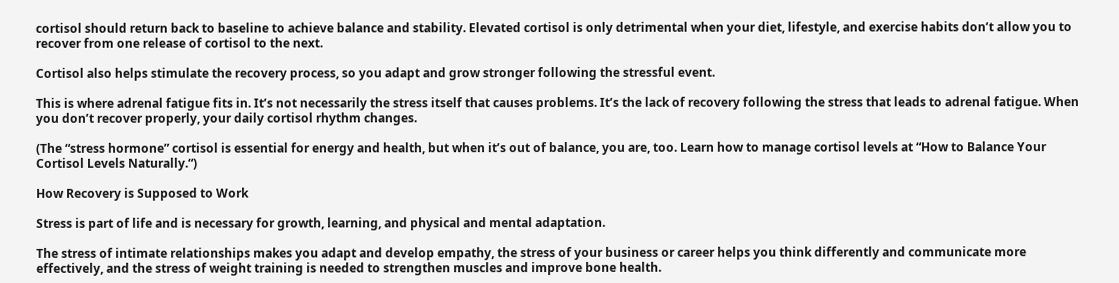cortisol should return back to baseline to achieve balance and stability. Elevated cortisol is only detrimental when your diet, lifestyle, and exercise habits don’t allow you to recover from one release of cortisol to the next.

Cortisol also helps stimulate the recovery process, so you adapt and grow stronger following the stressful event.

This is where adrenal fatigue fits in. It’s not necessarily the stress itself that causes problems. It’s the lack of recovery following the stress that leads to adrenal fatigue. When you don’t recover properly, your daily cortisol rhythm changes.

(The “stress hormone” cortisol is essential for energy and health, but when it’s out of balance, you are, too. Learn how to manage cortisol levels at “How to Balance Your Cortisol Levels Naturally.“)

How Recovery is Supposed to Work

Stress is part of life and is necessary for growth, learning, and physical and mental adaptation.

The stress of intimate relationships makes you adapt and develop empathy, the stress of your business or career helps you think differently and communicate more effectively, and the stress of weight training is needed to strengthen muscles and improve bone health.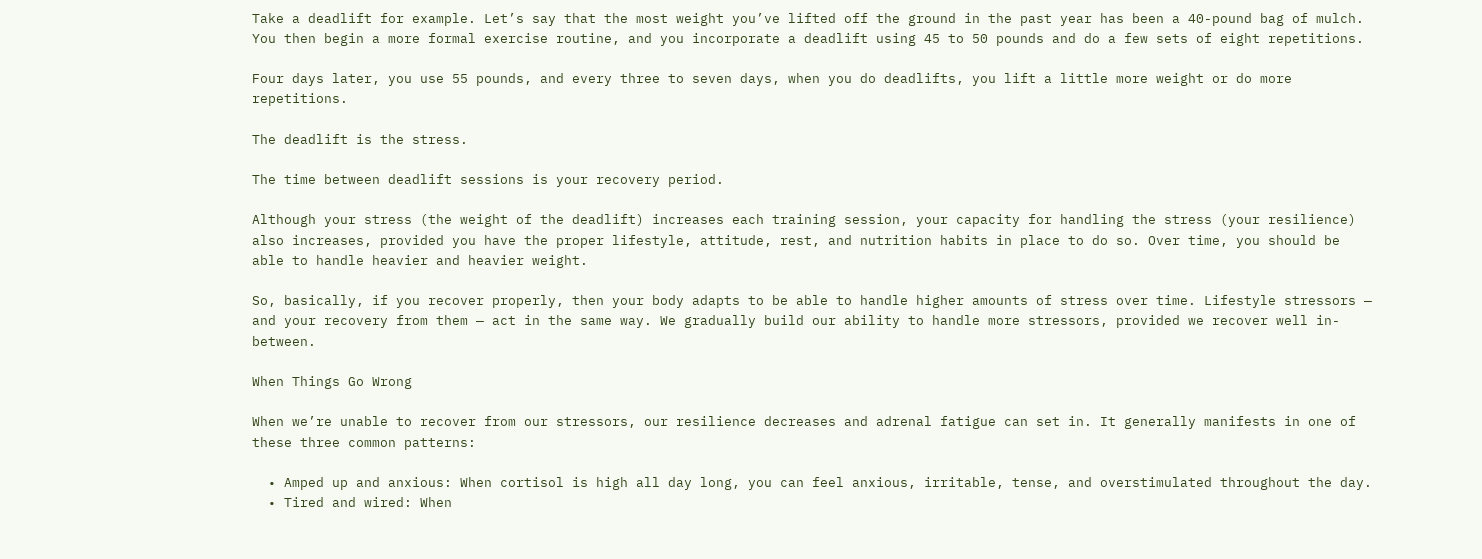Take a deadlift for example. Let’s say that the most weight you’ve lifted off the ground in the past year has been a 40-pound bag of mulch. You then begin a more formal exercise routine, and you incorporate a deadlift using 45 to 50 pounds and do a few sets of eight repetitions.

Four days later, you use 55 pounds, and every three to seven days, when you do deadlifts, you lift a little more weight or do more repetitions.

The deadlift is the stress.

The time between deadlift sessions is your recovery period.

Although your stress (the weight of the deadlift) increases each training session, your capacity for handling the stress (your resilience) also increases, provided you have the proper lifestyle, attitude, rest, and nutrition habits in place to do so. Over time, you should be able to handle heavier and heavier weight.

So, basically, if you recover properly, then your body adapts to be able to handle higher amounts of stress over time. Lifestyle stressors — and your recovery from them — act in the same way. We gradually build our ability to handle more stressors, provided we recover well in-between.

When Things Go Wrong

When we’re unable to recover from our stressors, our resilience decreases and adrenal fatigue can set in. It generally manifests in one of these three common patterns:

  • Amped up and anxious: When cortisol is high all day long, you can feel anxious, irritable, tense, and overstimulated throughout the day.
  • Tired and wired: When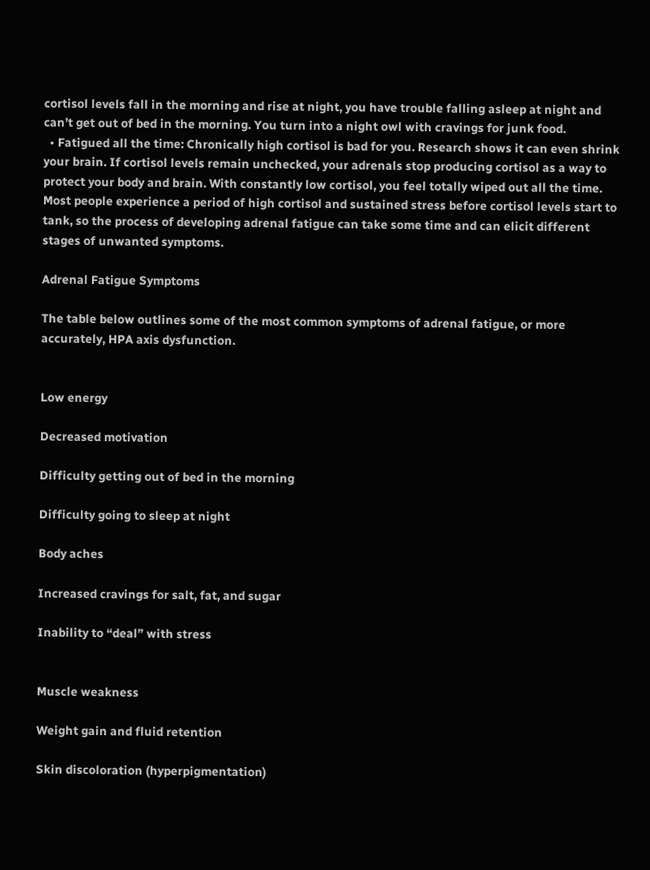cortisol levels fall in the morning and rise at night, you have trouble falling asleep at night and can’t get out of bed in the morning. You turn into a night owl with cravings for junk food.
  • Fatigued all the time: Chronically high cortisol is bad for you. Research shows it can even shrink your brain. If cortisol levels remain unchecked, your adrenals stop producing cortisol as a way to protect your body and brain. With constantly low cortisol, you feel totally wiped out all the time. Most people experience a period of high cortisol and sustained stress before cortisol levels start to tank, so the process of developing adrenal fatigue can take some time and can elicit different stages of unwanted symptoms.

Adrenal Fatigue Symptoms

The table below outlines some of the most common symptoms of adrenal fatigue, or more accurately, HPA axis dysfunction.


Low energy

Decreased motivation

Difficulty getting out of bed in the morning

Difficulty going to sleep at night

Body aches

Increased cravings for salt, fat, and sugar

Inability to “deal” with stress


Muscle weakness

Weight gain and fluid retention

Skin discoloration (hyperpigmentation)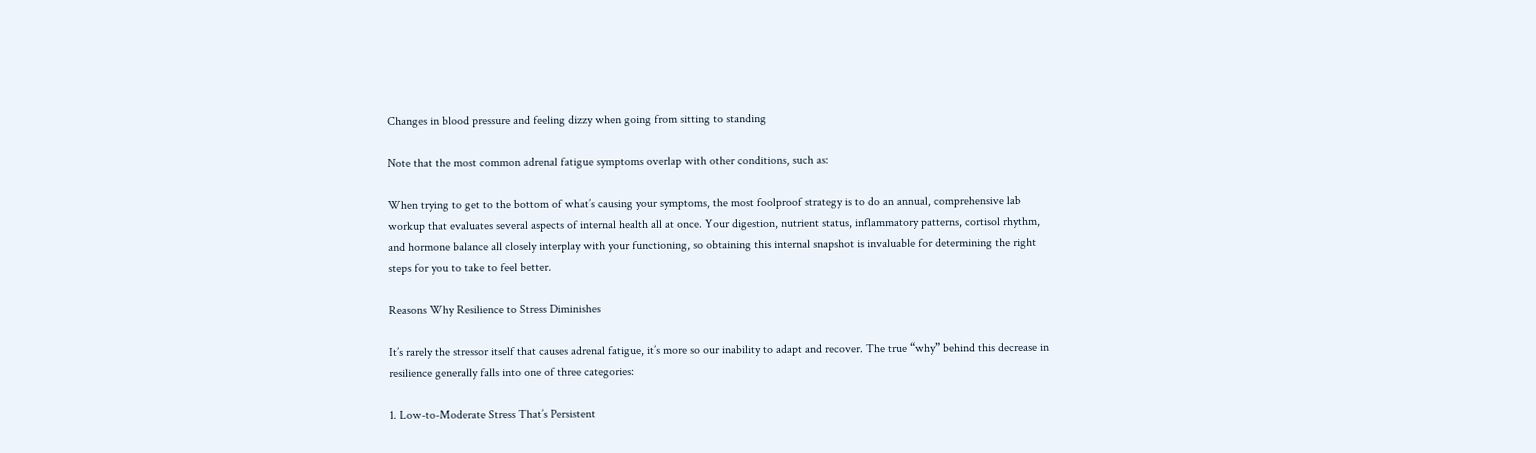Changes in blood pressure and feeling dizzy when going from sitting to standing

Note that the most common adrenal fatigue symptoms overlap with other conditions, such as:

When trying to get to the bottom of what’s causing your symptoms, the most foolproof strategy is to do an annual, comprehensive lab workup that evaluates several aspects of internal health all at once. Your digestion, nutrient status, inflammatory patterns, cortisol rhythm, and hormone balance all closely interplay with your functioning, so obtaining this internal snapshot is invaluable for determining the right steps for you to take to feel better.

Reasons Why Resilience to Stress Diminishes

It’s rarely the stressor itself that causes adrenal fatigue, it’s more so our inability to adapt and recover. The true “why” behind this decrease in resilience generally falls into one of three categories:

1. Low-to-Moderate Stress That’s Persistent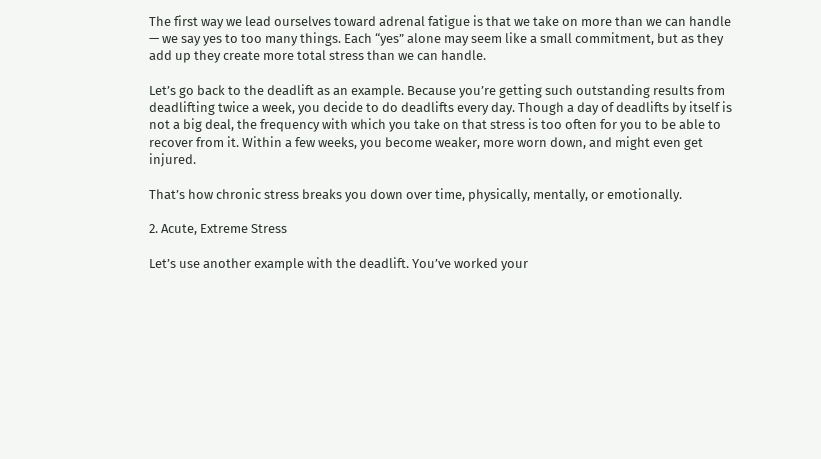The first way we lead ourselves toward adrenal fatigue is that we take on more than we can handle — we say yes to too many things. Each “yes” alone may seem like a small commitment, but as they add up they create more total stress than we can handle.

Let’s go back to the deadlift as an example. Because you’re getting such outstanding results from deadlifting twice a week, you decide to do deadlifts every day. Though a day of deadlifts by itself is not a big deal, the frequency with which you take on that stress is too often for you to be able to recover from it. Within a few weeks, you become weaker, more worn down, and might even get injured.

That’s how chronic stress breaks you down over time, physically, mentally, or emotionally.

2. Acute, Extreme Stress

Let’s use another example with the deadlift. You’ve worked your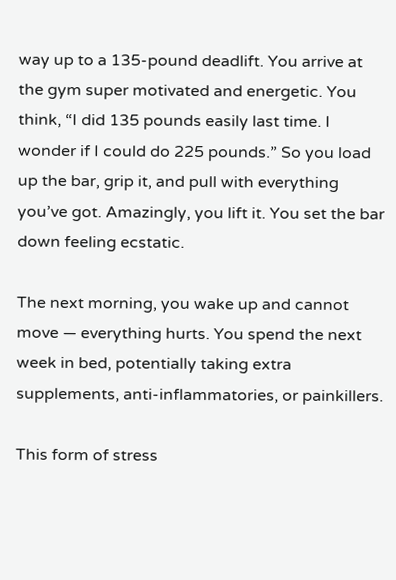way up to a 135-pound deadlift. You arrive at the gym super motivated and energetic. You think, “I did 135 pounds easily last time. I wonder if I could do 225 pounds.” So you load up the bar, grip it, and pull with everything you’ve got. Amazingly, you lift it. You set the bar down feeling ecstatic.

The next morning, you wake up and cannot move — everything hurts. You spend the next week in bed, potentially taking extra supplements, anti-inflammatories, or painkillers.

This form of stress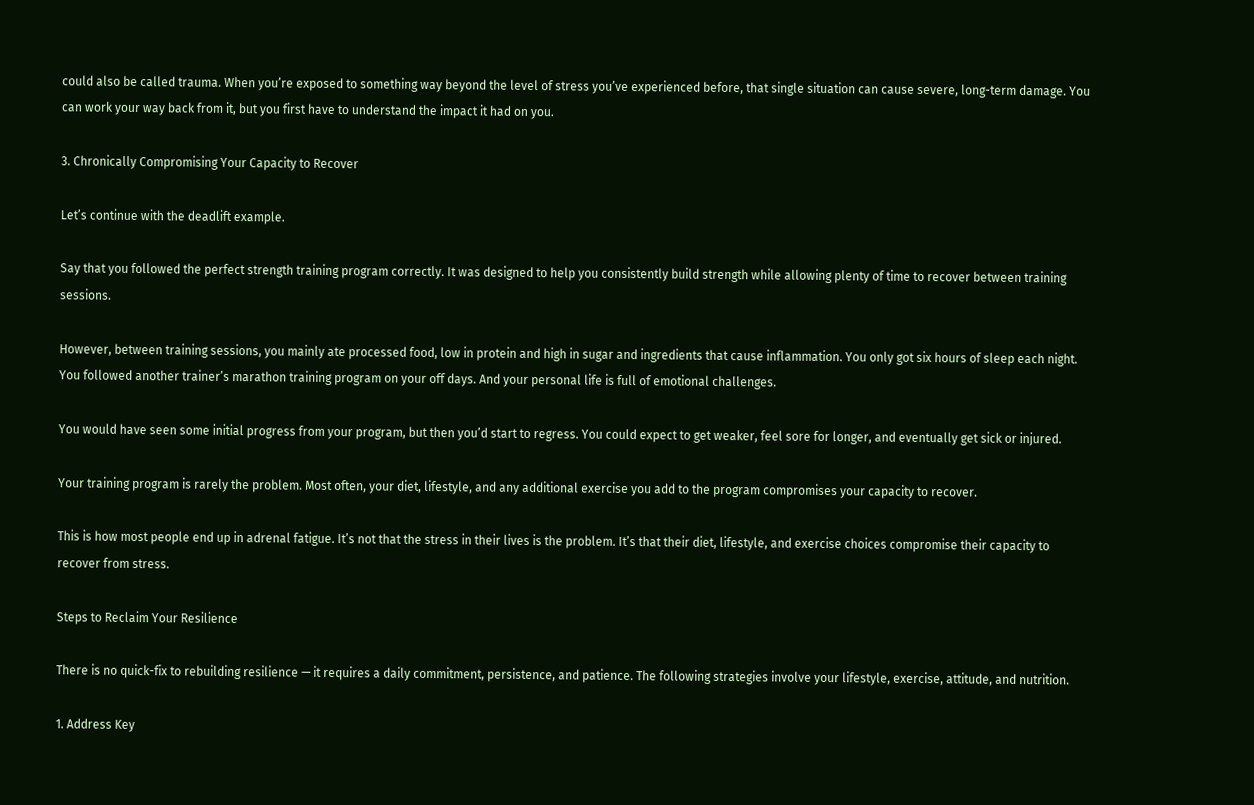could also be called trauma. When you’re exposed to something way beyond the level of stress you’ve experienced before, that single situation can cause severe, long-term damage. You can work your way back from it, but you first have to understand the impact it had on you.

3. Chronically Compromising Your Capacity to Recover

Let’s continue with the deadlift example.

Say that you followed the perfect strength training program correctly. It was designed to help you consistently build strength while allowing plenty of time to recover between training sessions.

However, between training sessions, you mainly ate processed food, low in protein and high in sugar and ingredients that cause inflammation. You only got six hours of sleep each night. You followed another trainer’s marathon training program on your off days. And your personal life is full of emotional challenges.

You would have seen some initial progress from your program, but then you’d start to regress. You could expect to get weaker, feel sore for longer, and eventually get sick or injured.

Your training program is rarely the problem. Most often, your diet, lifestyle, and any additional exercise you add to the program compromises your capacity to recover.

This is how most people end up in adrenal fatigue. It’s not that the stress in their lives is the problem. It’s that their diet, lifestyle, and exercise choices compromise their capacity to recover from stress.

Steps to Reclaim Your Resilience

There is no quick-fix to rebuilding resilience — it requires a daily commitment, persistence, and patience. The following strategies involve your lifestyle, exercise, attitude, and nutrition.

1. Address Key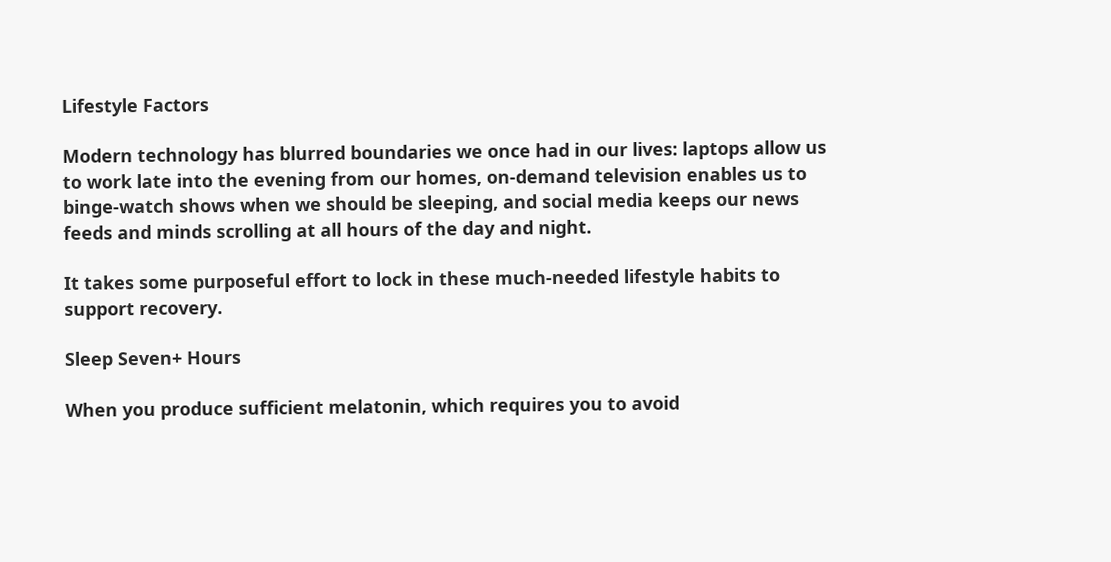Lifestyle Factors

Modern technology has blurred boundaries we once had in our lives: laptops allow us to work late into the evening from our homes, on-demand television enables us to binge-watch shows when we should be sleeping, and social media keeps our news feeds and minds scrolling at all hours of the day and night.

It takes some purposeful effort to lock in these much-needed lifestyle habits to support recovery.

Sleep Seven+ Hours

When you produce sufficient melatonin, which requires you to avoid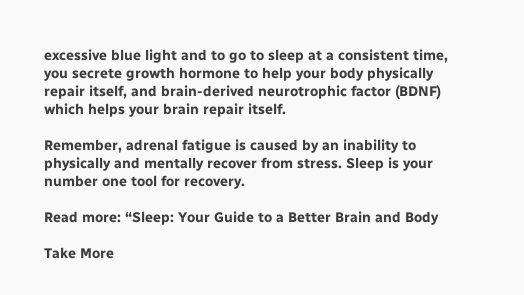excessive blue light and to go to sleep at a consistent time, you secrete growth hormone to help your body physically repair itself, and brain-derived neurotrophic factor (BDNF) which helps your brain repair itself.

Remember, adrenal fatigue is caused by an inability to physically and mentally recover from stress. Sleep is your number one tool for recovery.

Read more: “Sleep: Your Guide to a Better Brain and Body

Take More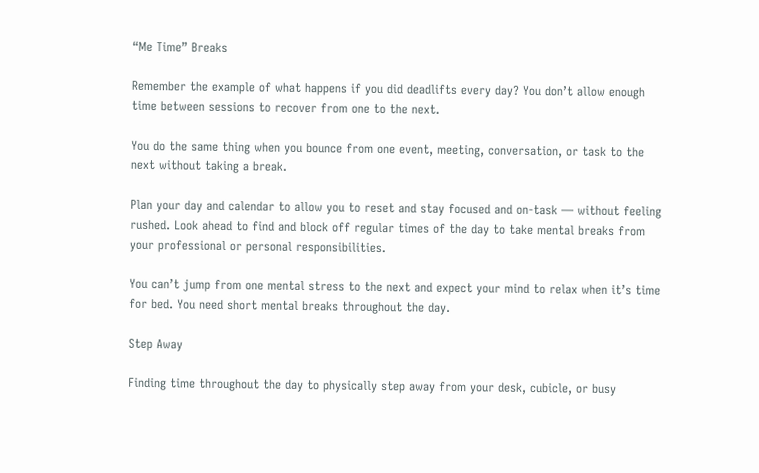“Me Time” Breaks

Remember the example of what happens if you did deadlifts every day? You don’t allow enough time between sessions to recover from one to the next.

You do the same thing when you bounce from one event, meeting, conversation, or task to the next without taking a break.

Plan your day and calendar to allow you to reset and stay focused and on-task — without feeling rushed. Look ahead to find and block off regular times of the day to take mental breaks from your professional or personal responsibilities.

You can’t jump from one mental stress to the next and expect your mind to relax when it’s time for bed. You need short mental breaks throughout the day.

Step Away

Finding time throughout the day to physically step away from your desk, cubicle, or busy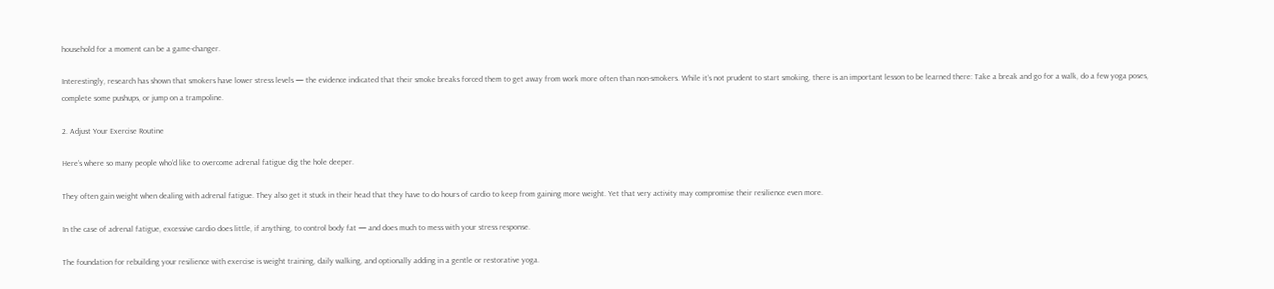household for a moment can be a game-changer.

Interestingly, research has shown that smokers have lower stress levels — the evidence indicated that their smoke breaks forced them to get away from work more often than non-smokers. While it’s not prudent to start smoking, there is an important lesson to be learned there: Take a break and go for a walk, do a few yoga poses, complete some pushups, or jump on a trampoline.

2. Adjust Your Exercise Routine

Here’s where so many people who’d like to overcome adrenal fatigue dig the hole deeper.

They often gain weight when dealing with adrenal fatigue. They also get it stuck in their head that they have to do hours of cardio to keep from gaining more weight. Yet that very activity may compromise their resilience even more.

In the case of adrenal fatigue, excessive cardio does little, if anything, to control body fat — and does much to mess with your stress response.

The foundation for rebuilding your resilience with exercise is weight training, daily walking, and optionally adding in a gentle or restorative yoga.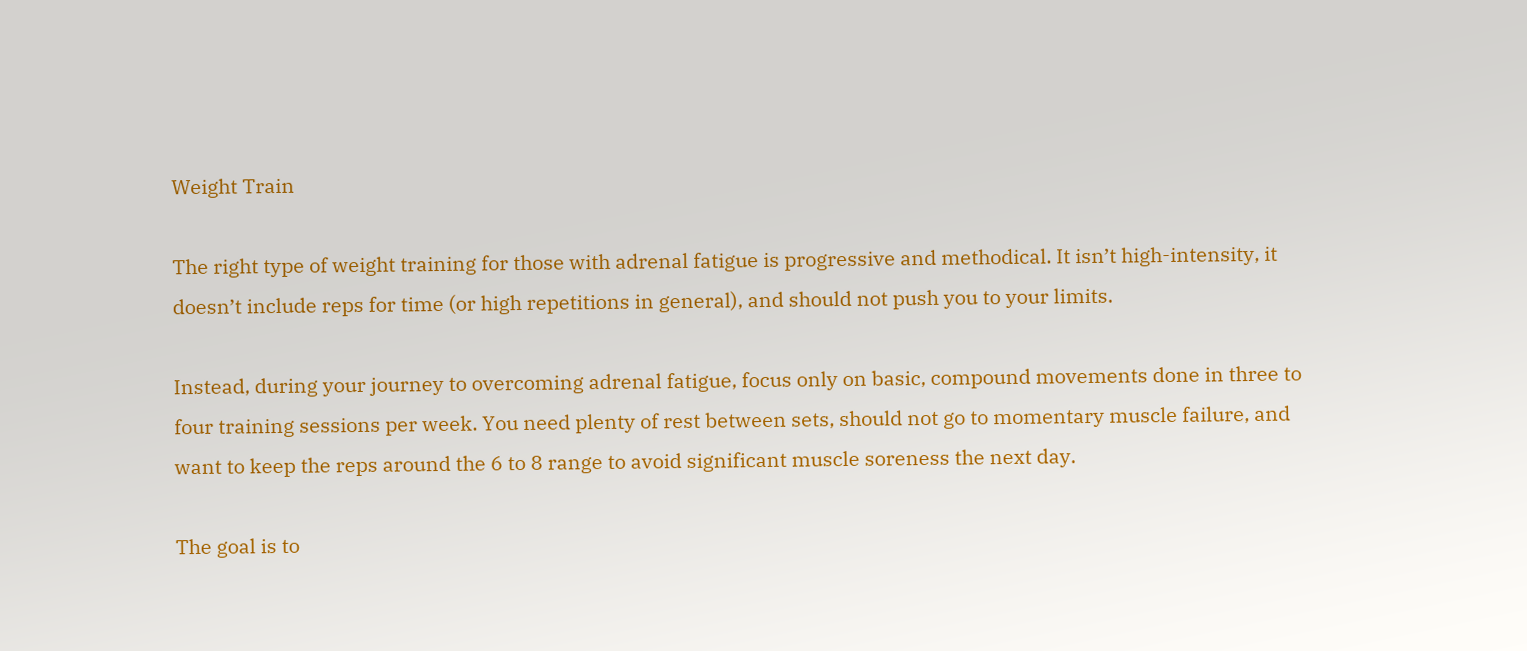Weight Train

The right type of weight training for those with adrenal fatigue is progressive and methodical. It isn’t high-intensity, it doesn’t include reps for time (or high repetitions in general), and should not push you to your limits.

Instead, during your journey to overcoming adrenal fatigue, focus only on basic, compound movements done in three to four training sessions per week. You need plenty of rest between sets, should not go to momentary muscle failure, and want to keep the reps around the 6 to 8 range to avoid significant muscle soreness the next day.

The goal is to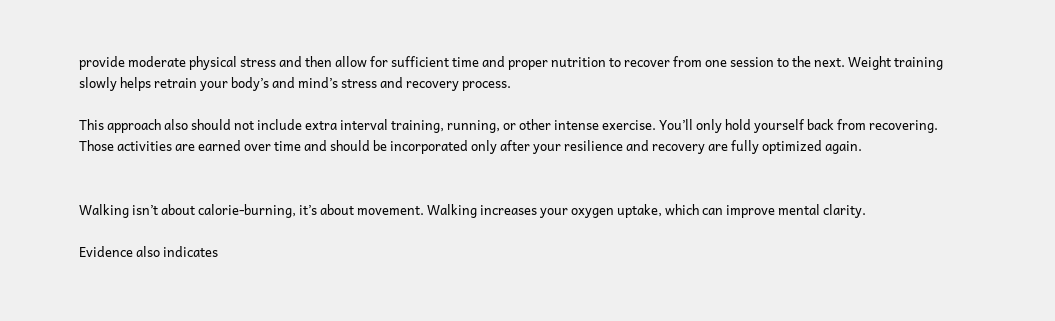provide moderate physical stress and then allow for sufficient time and proper nutrition to recover from one session to the next. Weight training slowly helps retrain your body’s and mind’s stress and recovery process.

This approach also should not include extra interval training, running, or other intense exercise. You’ll only hold yourself back from recovering. Those activities are earned over time and should be incorporated only after your resilience and recovery are fully optimized again.


Walking isn’t about calorie-burning, it’s about movement. Walking increases your oxygen uptake, which can improve mental clarity.

Evidence also indicates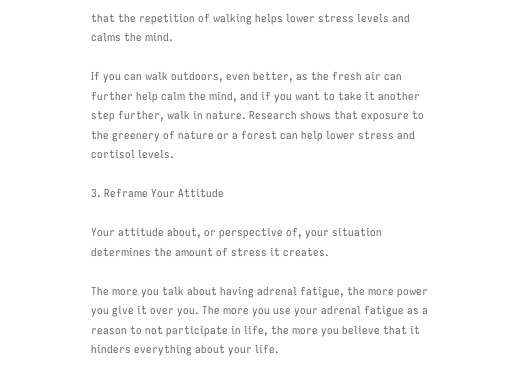that the repetition of walking helps lower stress levels and calms the mind.

If you can walk outdoors, even better, as the fresh air can further help calm the mind, and if you want to take it another step further, walk in nature. Research shows that exposure to the greenery of nature or a forest can help lower stress and cortisol levels.

3. Reframe Your Attitude

Your attitude about, or perspective of, your situation determines the amount of stress it creates.

The more you talk about having adrenal fatigue, the more power you give it over you. The more you use your adrenal fatigue as a reason to not participate in life, the more you believe that it hinders everything about your life.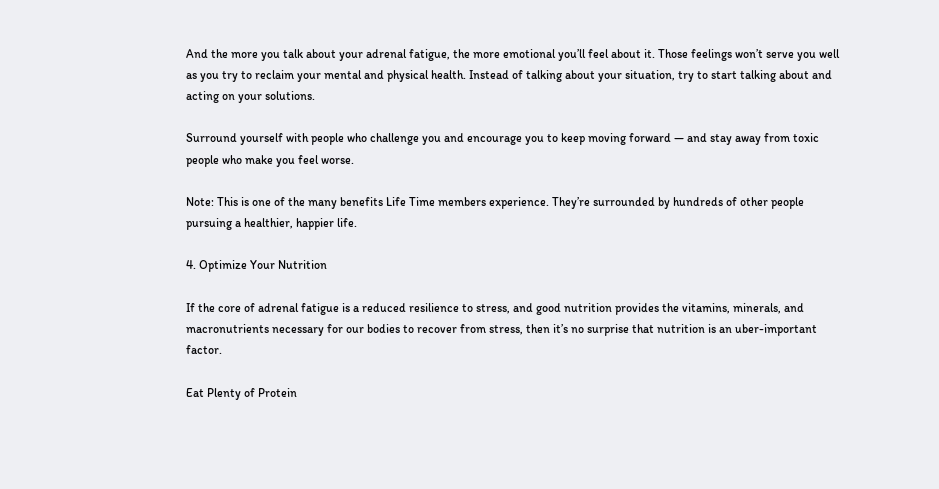And the more you talk about your adrenal fatigue, the more emotional you’ll feel about it. Those feelings won’t serve you well as you try to reclaim your mental and physical health. Instead of talking about your situation, try to start talking about and acting on your solutions.

Surround yourself with people who challenge you and encourage you to keep moving forward — and stay away from toxic people who make you feel worse.

Note: This is one of the many benefits Life Time members experience. They’re surrounded by hundreds of other people pursuing a healthier, happier life.

4. Optimize Your Nutrition

If the core of adrenal fatigue is a reduced resilience to stress, and good nutrition provides the vitamins, minerals, and macronutrients necessary for our bodies to recover from stress, then it’s no surprise that nutrition is an uber-important factor.

Eat Plenty of Protein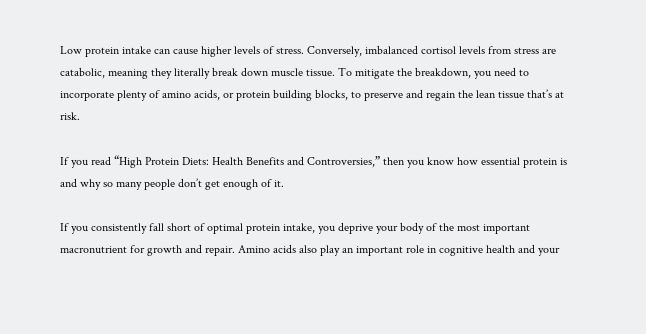Low protein intake can cause higher levels of stress. Conversely, imbalanced cortisol levels from stress are catabolic, meaning they literally break down muscle tissue. To mitigate the breakdown, you need to incorporate plenty of amino acids, or protein building blocks, to preserve and regain the lean tissue that’s at risk.

If you read “High Protein Diets: Health Benefits and Controversies,” then you know how essential protein is and why so many people don’t get enough of it.

If you consistently fall short of optimal protein intake, you deprive your body of the most important macronutrient for growth and repair. Amino acids also play an important role in cognitive health and your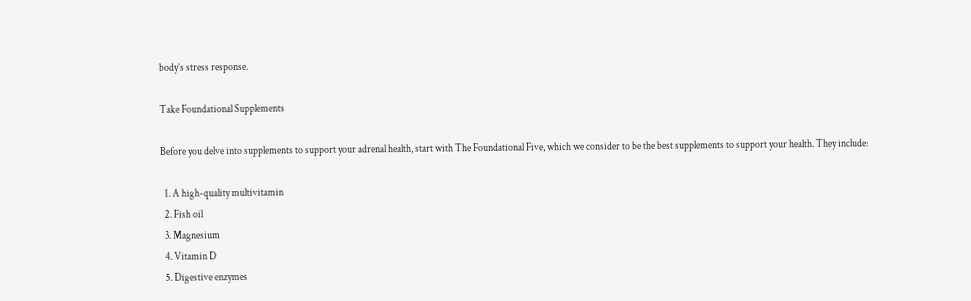body’s stress response.

Take Foundational Supplements

Before you delve into supplements to support your adrenal health, start with The Foundational Five, which we consider to be the best supplements to support your health. They include:

  1. A high-quality multivitamin
  2. Fish oil
  3. Magnesium
  4. Vitamin D
  5. Digestive enzymes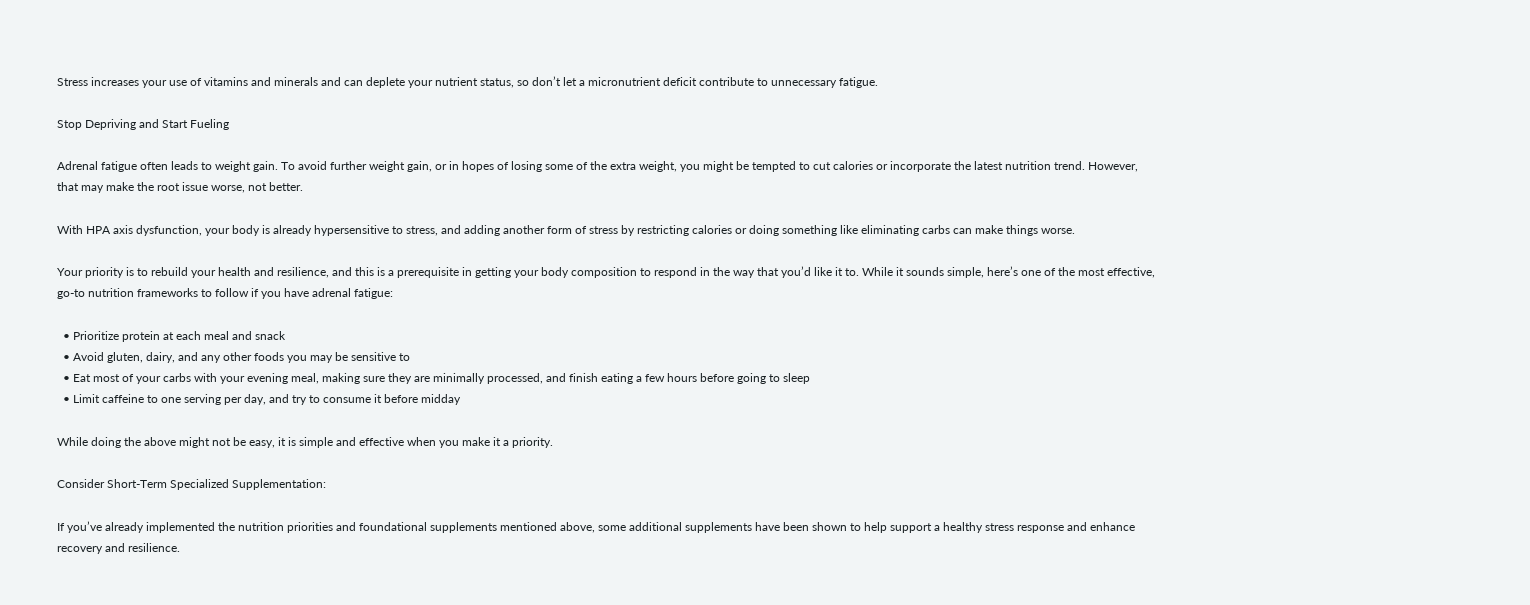Stress increases your use of vitamins and minerals and can deplete your nutrient status, so don’t let a micronutrient deficit contribute to unnecessary fatigue.

Stop Depriving and Start Fueling

Adrenal fatigue often leads to weight gain. To avoid further weight gain, or in hopes of losing some of the extra weight, you might be tempted to cut calories or incorporate the latest nutrition trend. However, that may make the root issue worse, not better.

With HPA axis dysfunction, your body is already hypersensitive to stress, and adding another form of stress by restricting calories or doing something like eliminating carbs can make things worse.

Your priority is to rebuild your health and resilience, and this is a prerequisite in getting your body composition to respond in the way that you’d like it to. While it sounds simple, here’s one of the most effective, go-to nutrition frameworks to follow if you have adrenal fatigue:

  • Prioritize protein at each meal and snack
  • Avoid gluten, dairy, and any other foods you may be sensitive to
  • Eat most of your carbs with your evening meal, making sure they are minimally processed, and finish eating a few hours before going to sleep
  • Limit caffeine to one serving per day, and try to consume it before midday

While doing the above might not be easy, it is simple and effective when you make it a priority.

Consider Short-Term Specialized Supplementation:

If you’ve already implemented the nutrition priorities and foundational supplements mentioned above, some additional supplements have been shown to help support a healthy stress response and enhance recovery and resilience.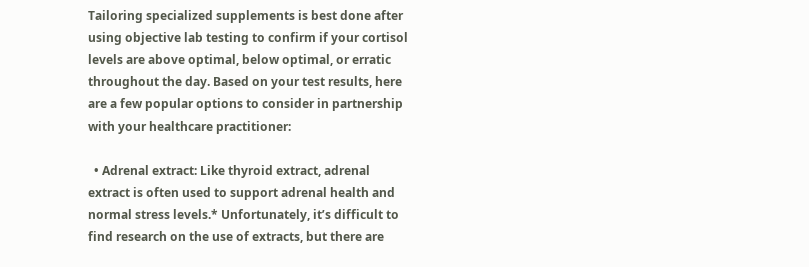Tailoring specialized supplements is best done after using objective lab testing to confirm if your cortisol levels are above optimal, below optimal, or erratic throughout the day. Based on your test results, here are a few popular options to consider in partnership with your healthcare practitioner:

  • Adrenal extract: Like thyroid extract, adrenal extract is often used to support adrenal health and normal stress levels.* Unfortunately, it’s difficult to find research on the use of extracts, but there are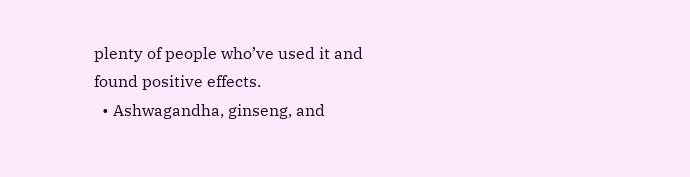plenty of people who’ve used it and found positive effects.
  • Ashwagandha, ginseng, and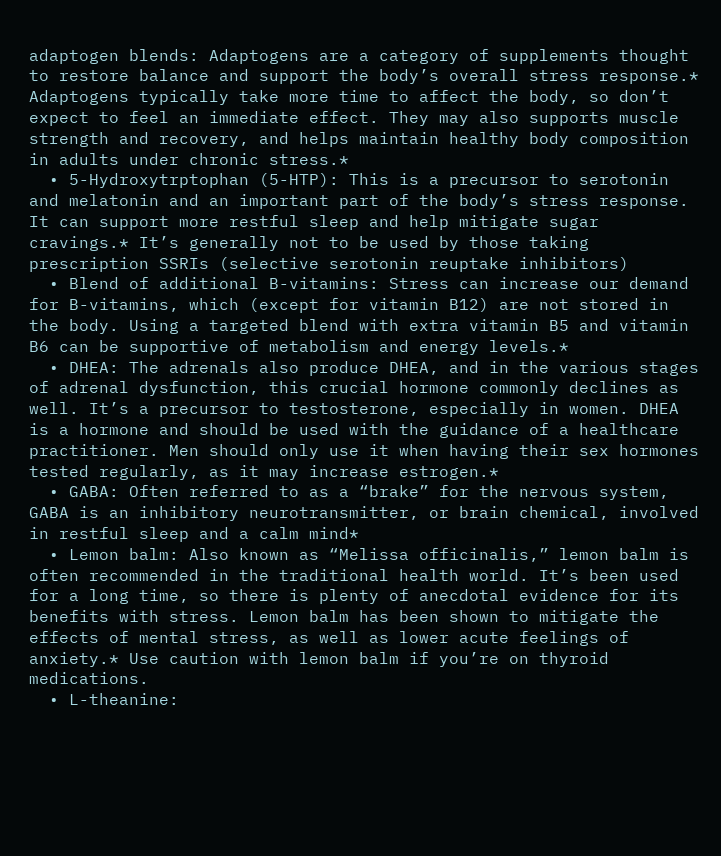adaptogen blends: Adaptogens are a category of supplements thought to restore balance and support the body’s overall stress response.* Adaptogens typically take more time to affect the body, so don’t expect to feel an immediate effect. They may also supports muscle strength and recovery, and helps maintain healthy body composition in adults under chronic stress.*
  • 5-Hydroxytrptophan (5-HTP): This is a precursor to serotonin and melatonin and an important part of the body’s stress response. It can support more restful sleep and help mitigate sugar cravings.* It’s generally not to be used by those taking prescription SSRIs (selective serotonin reuptake inhibitors)
  • Blend of additional B-vitamins: Stress can increase our demand for B-vitamins, which (except for vitamin B12) are not stored in the body. Using a targeted blend with extra vitamin B5 and vitamin B6 can be supportive of metabolism and energy levels.*
  • DHEA: The adrenals also produce DHEA, and in the various stages of adrenal dysfunction, this crucial hormone commonly declines as well. It’s a precursor to testosterone, especially in women. DHEA is a hormone and should be used with the guidance of a healthcare practitioner. Men should only use it when having their sex hormones tested regularly, as it may increase estrogen.*
  • GABA: Often referred to as a “brake” for the nervous system, GABA is an inhibitory neurotransmitter, or brain chemical, involved in restful sleep and a calm mind*
  • Lemon balm: Also known as “Melissa officinalis,” lemon balm is often recommended in the traditional health world. It’s been used for a long time, so there is plenty of anecdotal evidence for its benefits with stress. Lemon balm has been shown to mitigate the effects of mental stress, as well as lower acute feelings of anxiety.* Use caution with lemon balm if you’re on thyroid medications.
  • L-theanine: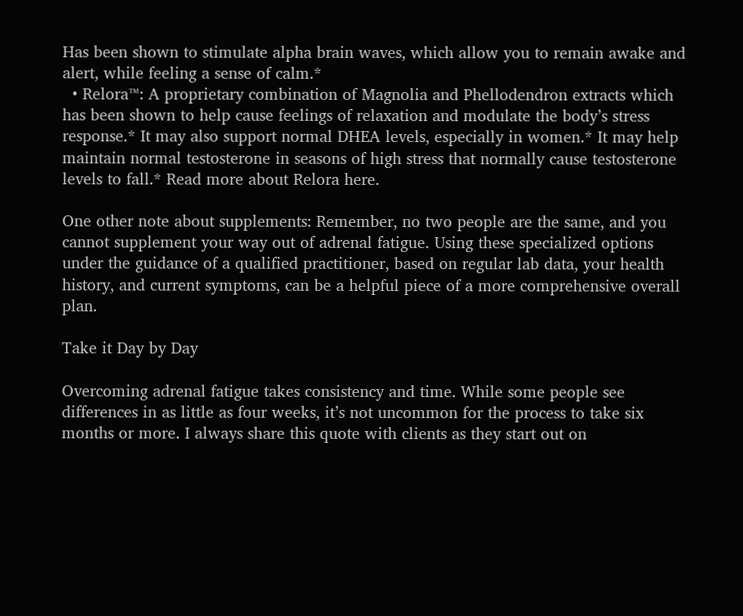Has been shown to stimulate alpha brain waves, which allow you to remain awake and alert, while feeling a sense of calm.*
  • Relora™: A proprietary combination of Magnolia and Phellodendron extracts which has been shown to help cause feelings of relaxation and modulate the body’s stress response.* It may also support normal DHEA levels, especially in women.* It may help maintain normal testosterone in seasons of high stress that normally cause testosterone levels to fall.* Read more about Relora here.

One other note about supplements: Remember, no two people are the same, and you cannot supplement your way out of adrenal fatigue. Using these specialized options under the guidance of a qualified practitioner, based on regular lab data, your health history, and current symptoms, can be a helpful piece of a more comprehensive overall plan.

Take it Day by Day

Overcoming adrenal fatigue takes consistency and time. While some people see differences in as little as four weeks, it’s not uncommon for the process to take six months or more. I always share this quote with clients as they start out on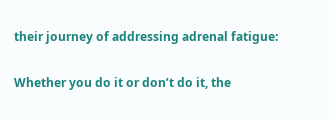their journey of addressing adrenal fatigue:

Whether you do it or don’t do it, the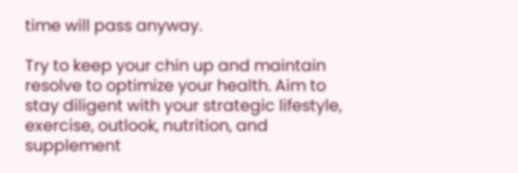time will pass anyway.

Try to keep your chin up and maintain resolve to optimize your health. Aim to stay diligent with your strategic lifestyle, exercise, outlook, nutrition, and supplement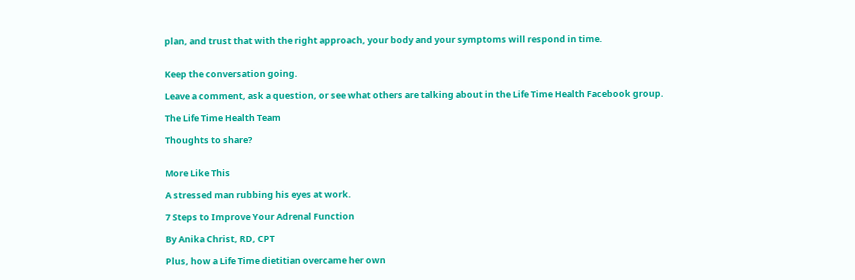plan, and trust that with the right approach, your body and your symptoms will respond in time.


Keep the conversation going.

Leave a comment, ask a question, or see what others are talking about in the Life Time Health Facebook group.

The Life Time Health Team

Thoughts to share?


More Like This

A stressed man rubbing his eyes at work.

7 Steps to Improve Your Adrenal Function

By Anika Christ, RD, CPT

Plus, how a Life Time dietitian overcame her own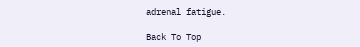adrenal fatigue.

Back To Top